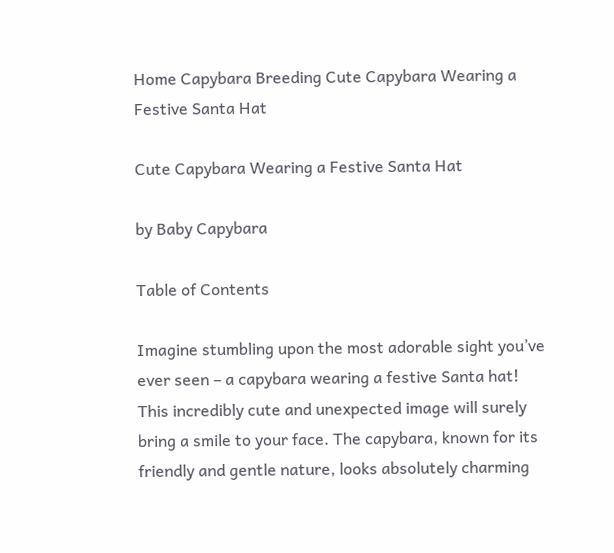Home Capybara Breeding Cute Capybara Wearing a Festive Santa Hat

Cute Capybara Wearing a Festive Santa Hat

by Baby Capybara

Table of Contents

Imagine stumbling upon the most adorable sight you’ve ever seen – a capybara wearing a festive Santa hat! This incredibly cute and unexpected image will surely bring a smile to your face. The capybara, known for its friendly and gentle nature, looks absolutely charming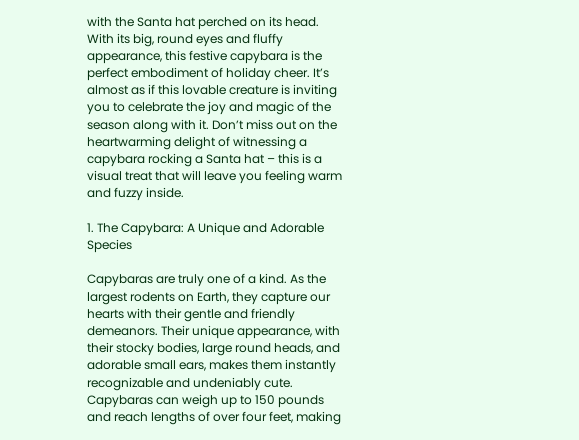with the Santa hat perched on its head. With its big, round eyes and fluffy appearance, this festive capybara is the perfect embodiment of holiday cheer. It’s almost as if this lovable creature is inviting you to celebrate the joy and magic of the season along with it. Don’t miss out on the heartwarming delight of witnessing a capybara rocking a Santa hat – this is a visual treat that will leave you feeling warm and fuzzy inside.

1. The Capybara: A Unique and Adorable Species

Capybaras are truly one of a kind. As the largest rodents on Earth, they capture our hearts with their gentle and friendly demeanors. Their unique appearance, with their stocky bodies, large round heads, and adorable small ears, makes them instantly recognizable and undeniably cute. Capybaras can weigh up to 150 pounds and reach lengths of over four feet, making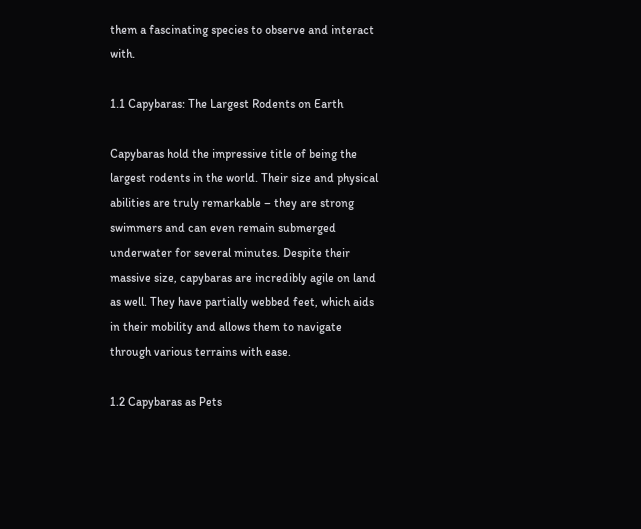them a fascinating species to observe and interact with.

1.1 Capybaras: The Largest Rodents on Earth

Capybaras hold the impressive title of being the largest rodents in the world. Their size and physical abilities are truly remarkable – they are strong swimmers and can even remain submerged underwater for several minutes. Despite their massive size, capybaras are incredibly agile on land as well. They have partially webbed feet, which aids in their mobility and allows them to navigate through various terrains with ease.

1.2 Capybaras as Pets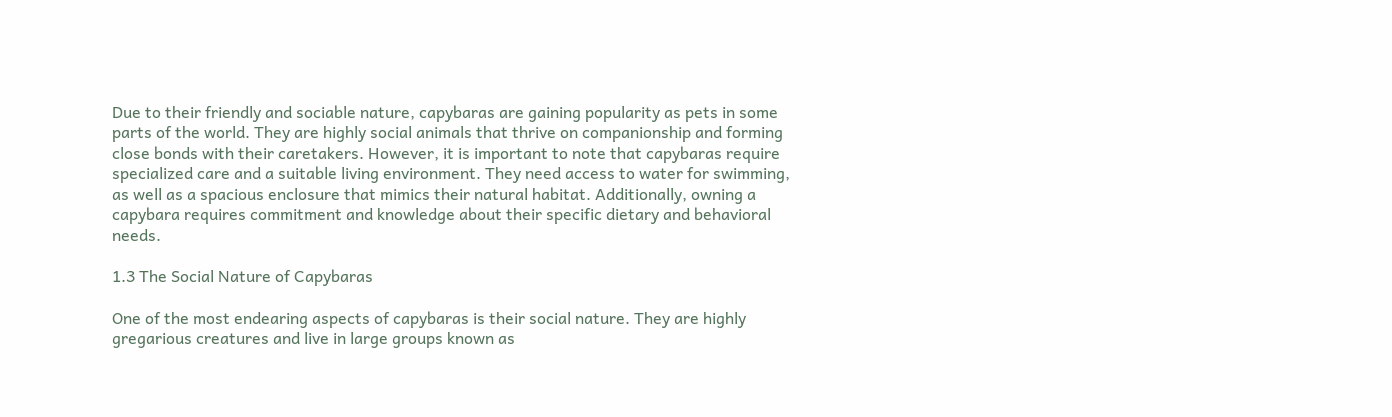Due to their friendly and sociable nature, capybaras are gaining popularity as pets in some parts of the world. They are highly social animals that thrive on companionship and forming close bonds with their caretakers. However, it is important to note that capybaras require specialized care and a suitable living environment. They need access to water for swimming, as well as a spacious enclosure that mimics their natural habitat. Additionally, owning a capybara requires commitment and knowledge about their specific dietary and behavioral needs.

1.3 The Social Nature of Capybaras

One of the most endearing aspects of capybaras is their social nature. They are highly gregarious creatures and live in large groups known as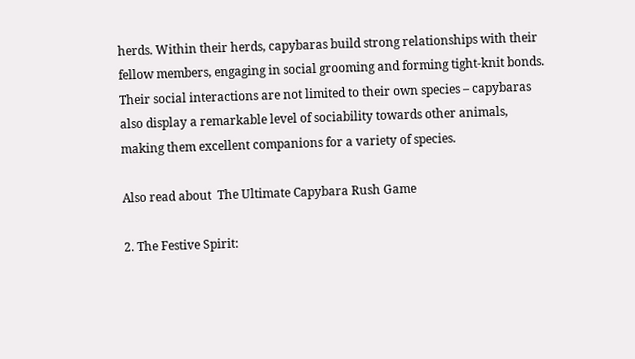herds. Within their herds, capybaras build strong relationships with their fellow members, engaging in social grooming and forming tight-knit bonds. Their social interactions are not limited to their own species – capybaras also display a remarkable level of sociability towards other animals, making them excellent companions for a variety of species.

Also read about  The Ultimate Capybara Rush Game

2. The Festive Spirit: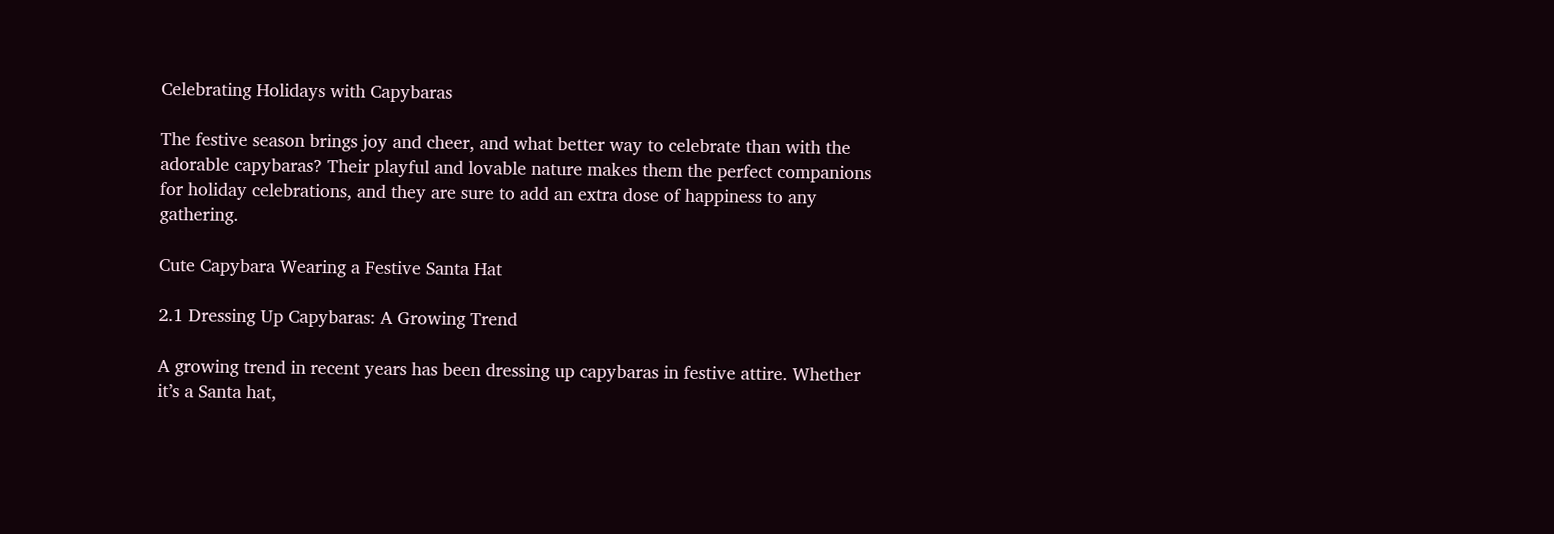Celebrating Holidays with Capybaras

The festive season brings joy and cheer, and what better way to celebrate than with the adorable capybaras? Their playful and lovable nature makes them the perfect companions for holiday celebrations, and they are sure to add an extra dose of happiness to any gathering.

Cute Capybara Wearing a Festive Santa Hat

2.1 Dressing Up Capybaras: A Growing Trend

A growing trend in recent years has been dressing up capybaras in festive attire. Whether it’s a Santa hat,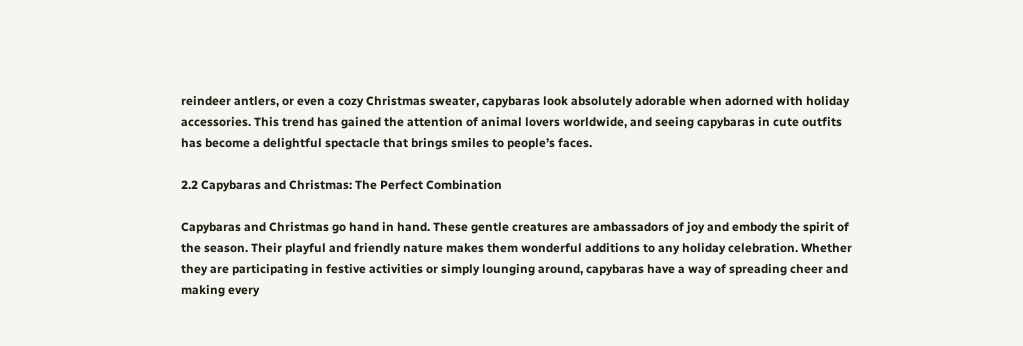reindeer antlers, or even a cozy Christmas sweater, capybaras look absolutely adorable when adorned with holiday accessories. This trend has gained the attention of animal lovers worldwide, and seeing capybaras in cute outfits has become a delightful spectacle that brings smiles to people’s faces.

2.2 Capybaras and Christmas: The Perfect Combination

Capybaras and Christmas go hand in hand. These gentle creatures are ambassadors of joy and embody the spirit of the season. Their playful and friendly nature makes them wonderful additions to any holiday celebration. Whether they are participating in festive activities or simply lounging around, capybaras have a way of spreading cheer and making every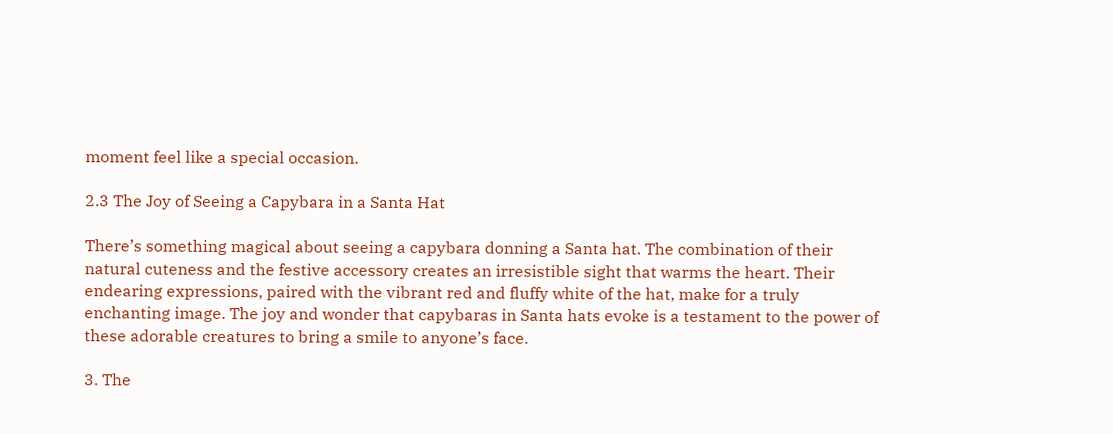moment feel like a special occasion.

2.3 The Joy of Seeing a Capybara in a Santa Hat

There’s something magical about seeing a capybara donning a Santa hat. The combination of their natural cuteness and the festive accessory creates an irresistible sight that warms the heart. Their endearing expressions, paired with the vibrant red and fluffy white of the hat, make for a truly enchanting image. The joy and wonder that capybaras in Santa hats evoke is a testament to the power of these adorable creatures to bring a smile to anyone’s face.

3. The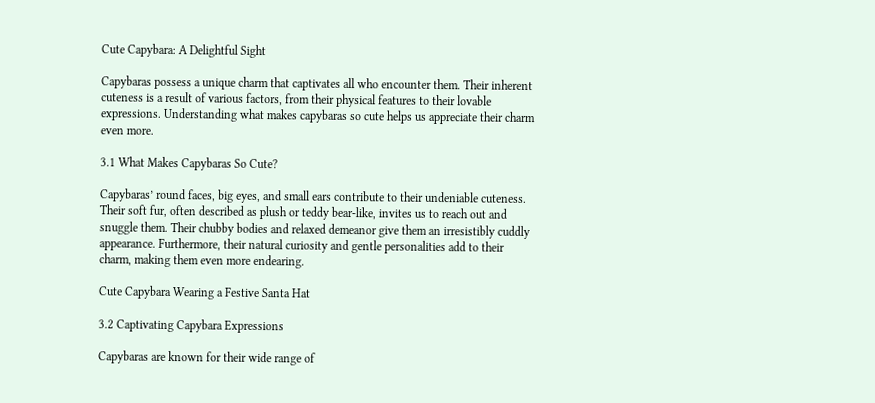Cute Capybara: A Delightful Sight

Capybaras possess a unique charm that captivates all who encounter them. Their inherent cuteness is a result of various factors, from their physical features to their lovable expressions. Understanding what makes capybaras so cute helps us appreciate their charm even more.

3.1 What Makes Capybaras So Cute?

Capybaras’ round faces, big eyes, and small ears contribute to their undeniable cuteness. Their soft fur, often described as plush or teddy bear-like, invites us to reach out and snuggle them. Their chubby bodies and relaxed demeanor give them an irresistibly cuddly appearance. Furthermore, their natural curiosity and gentle personalities add to their charm, making them even more endearing.

Cute Capybara Wearing a Festive Santa Hat

3.2 Captivating Capybara Expressions

Capybaras are known for their wide range of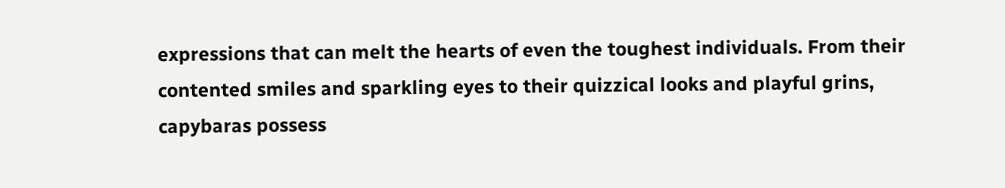expressions that can melt the hearts of even the toughest individuals. From their contented smiles and sparkling eyes to their quizzical looks and playful grins, capybaras possess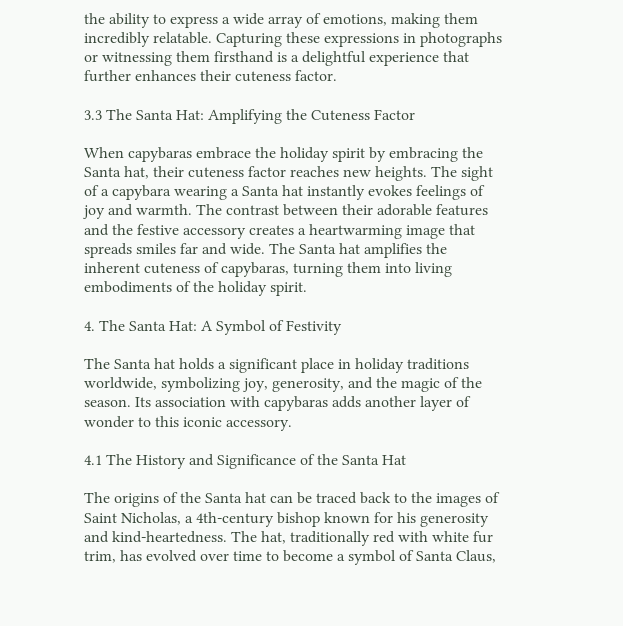the ability to express a wide array of emotions, making them incredibly relatable. Capturing these expressions in photographs or witnessing them firsthand is a delightful experience that further enhances their cuteness factor.

3.3 The Santa Hat: Amplifying the Cuteness Factor

When capybaras embrace the holiday spirit by embracing the Santa hat, their cuteness factor reaches new heights. The sight of a capybara wearing a Santa hat instantly evokes feelings of joy and warmth. The contrast between their adorable features and the festive accessory creates a heartwarming image that spreads smiles far and wide. The Santa hat amplifies the inherent cuteness of capybaras, turning them into living embodiments of the holiday spirit.

4. The Santa Hat: A Symbol of Festivity

The Santa hat holds a significant place in holiday traditions worldwide, symbolizing joy, generosity, and the magic of the season. Its association with capybaras adds another layer of wonder to this iconic accessory.

4.1 The History and Significance of the Santa Hat

The origins of the Santa hat can be traced back to the images of Saint Nicholas, a 4th-century bishop known for his generosity and kind-heartedness. The hat, traditionally red with white fur trim, has evolved over time to become a symbol of Santa Claus,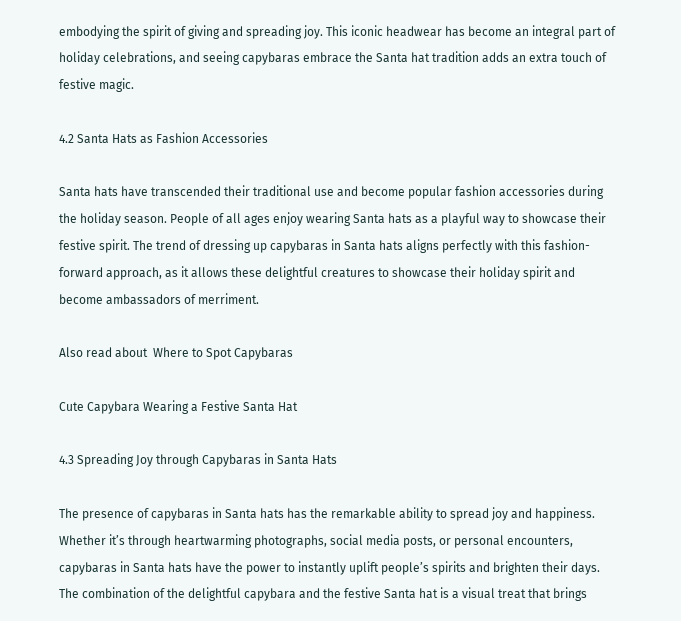embodying the spirit of giving and spreading joy. This iconic headwear has become an integral part of holiday celebrations, and seeing capybaras embrace the Santa hat tradition adds an extra touch of festive magic.

4.2 Santa Hats as Fashion Accessories

Santa hats have transcended their traditional use and become popular fashion accessories during the holiday season. People of all ages enjoy wearing Santa hats as a playful way to showcase their festive spirit. The trend of dressing up capybaras in Santa hats aligns perfectly with this fashion-forward approach, as it allows these delightful creatures to showcase their holiday spirit and become ambassadors of merriment.

Also read about  Where to Spot Capybaras

Cute Capybara Wearing a Festive Santa Hat

4.3 Spreading Joy through Capybaras in Santa Hats

The presence of capybaras in Santa hats has the remarkable ability to spread joy and happiness. Whether it’s through heartwarming photographs, social media posts, or personal encounters, capybaras in Santa hats have the power to instantly uplift people’s spirits and brighten their days. The combination of the delightful capybara and the festive Santa hat is a visual treat that brings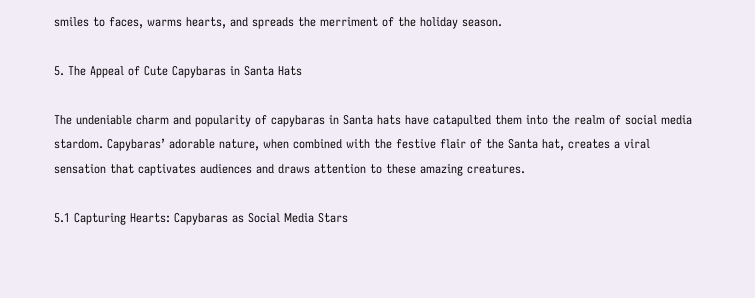smiles to faces, warms hearts, and spreads the merriment of the holiday season.

5. The Appeal of Cute Capybaras in Santa Hats

The undeniable charm and popularity of capybaras in Santa hats have catapulted them into the realm of social media stardom. Capybaras’ adorable nature, when combined with the festive flair of the Santa hat, creates a viral sensation that captivates audiences and draws attention to these amazing creatures.

5.1 Capturing Hearts: Capybaras as Social Media Stars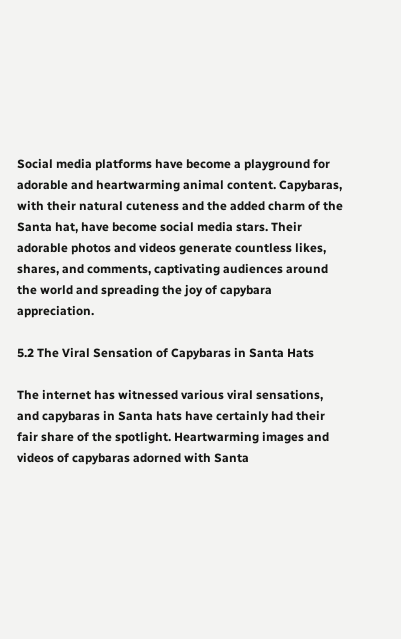Social media platforms have become a playground for adorable and heartwarming animal content. Capybaras, with their natural cuteness and the added charm of the Santa hat, have become social media stars. Their adorable photos and videos generate countless likes, shares, and comments, captivating audiences around the world and spreading the joy of capybara appreciation.

5.2 The Viral Sensation of Capybaras in Santa Hats

The internet has witnessed various viral sensations, and capybaras in Santa hats have certainly had their fair share of the spotlight. Heartwarming images and videos of capybaras adorned with Santa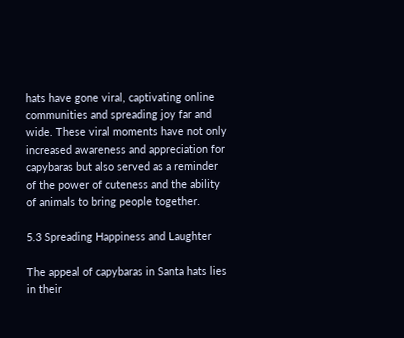hats have gone viral, captivating online communities and spreading joy far and wide. These viral moments have not only increased awareness and appreciation for capybaras but also served as a reminder of the power of cuteness and the ability of animals to bring people together.

5.3 Spreading Happiness and Laughter

The appeal of capybaras in Santa hats lies in their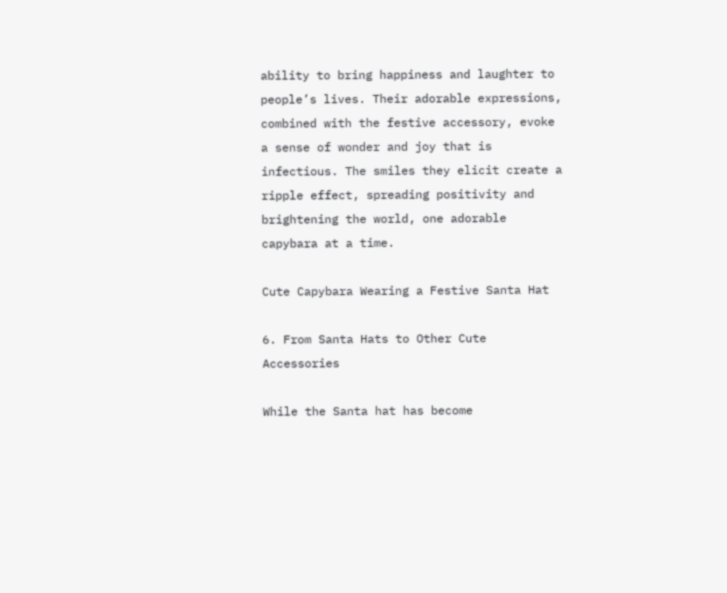ability to bring happiness and laughter to people’s lives. Their adorable expressions, combined with the festive accessory, evoke a sense of wonder and joy that is infectious. The smiles they elicit create a ripple effect, spreading positivity and brightening the world, one adorable capybara at a time.

Cute Capybara Wearing a Festive Santa Hat

6. From Santa Hats to Other Cute Accessories

While the Santa hat has become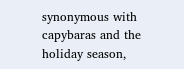synonymous with capybaras and the holiday season,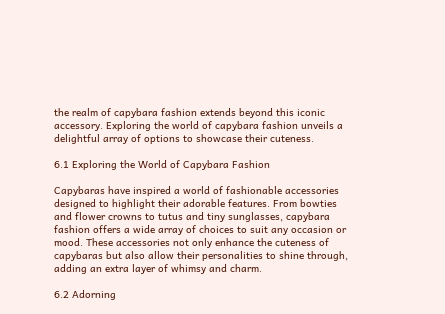the realm of capybara fashion extends beyond this iconic accessory. Exploring the world of capybara fashion unveils a delightful array of options to showcase their cuteness.

6.1 Exploring the World of Capybara Fashion

Capybaras have inspired a world of fashionable accessories designed to highlight their adorable features. From bowties and flower crowns to tutus and tiny sunglasses, capybara fashion offers a wide array of choices to suit any occasion or mood. These accessories not only enhance the cuteness of capybaras but also allow their personalities to shine through, adding an extra layer of whimsy and charm.

6.2 Adorning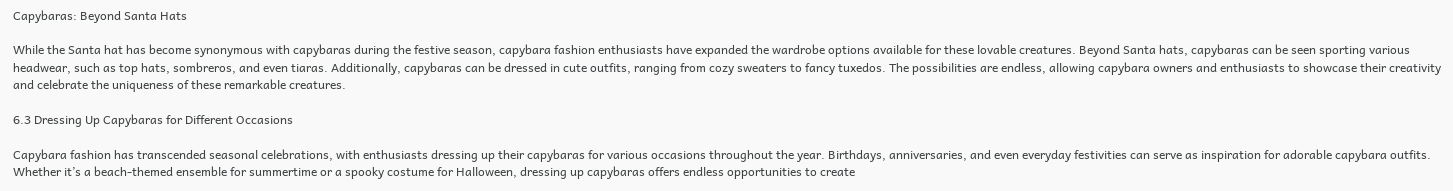Capybaras: Beyond Santa Hats

While the Santa hat has become synonymous with capybaras during the festive season, capybara fashion enthusiasts have expanded the wardrobe options available for these lovable creatures. Beyond Santa hats, capybaras can be seen sporting various headwear, such as top hats, sombreros, and even tiaras. Additionally, capybaras can be dressed in cute outfits, ranging from cozy sweaters to fancy tuxedos. The possibilities are endless, allowing capybara owners and enthusiasts to showcase their creativity and celebrate the uniqueness of these remarkable creatures.

6.3 Dressing Up Capybaras for Different Occasions

Capybara fashion has transcended seasonal celebrations, with enthusiasts dressing up their capybaras for various occasions throughout the year. Birthdays, anniversaries, and even everyday festivities can serve as inspiration for adorable capybara outfits. Whether it’s a beach-themed ensemble for summertime or a spooky costume for Halloween, dressing up capybaras offers endless opportunities to create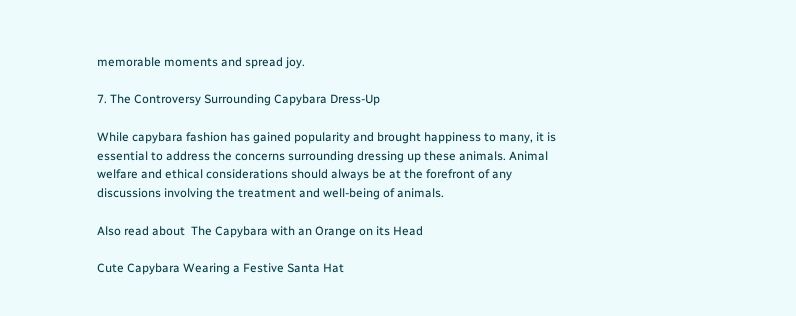memorable moments and spread joy.

7. The Controversy Surrounding Capybara Dress-Up

While capybara fashion has gained popularity and brought happiness to many, it is essential to address the concerns surrounding dressing up these animals. Animal welfare and ethical considerations should always be at the forefront of any discussions involving the treatment and well-being of animals.

Also read about  The Capybara with an Orange on its Head

Cute Capybara Wearing a Festive Santa Hat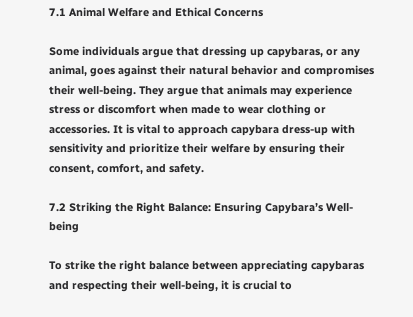7.1 Animal Welfare and Ethical Concerns

Some individuals argue that dressing up capybaras, or any animal, goes against their natural behavior and compromises their well-being. They argue that animals may experience stress or discomfort when made to wear clothing or accessories. It is vital to approach capybara dress-up with sensitivity and prioritize their welfare by ensuring their consent, comfort, and safety.

7.2 Striking the Right Balance: Ensuring Capybara’s Well-being

To strike the right balance between appreciating capybaras and respecting their well-being, it is crucial to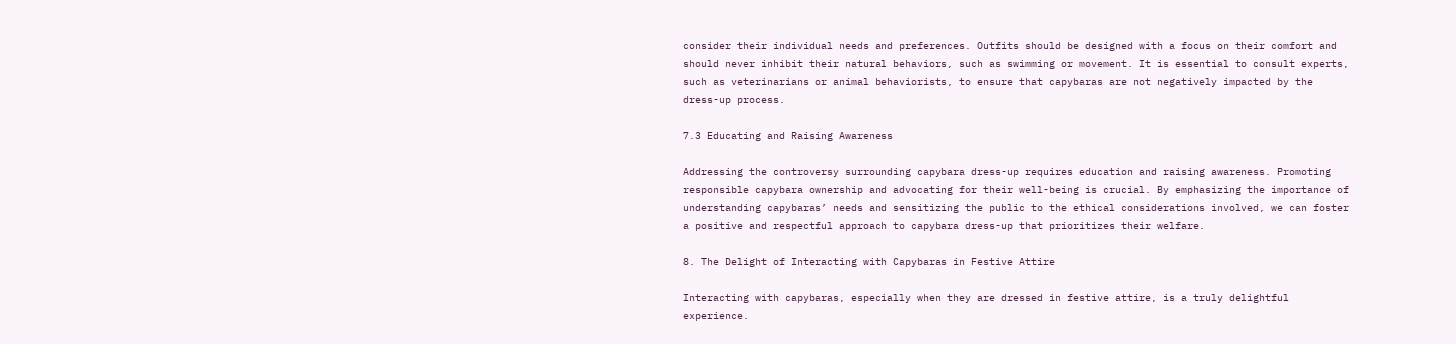consider their individual needs and preferences. Outfits should be designed with a focus on their comfort and should never inhibit their natural behaviors, such as swimming or movement. It is essential to consult experts, such as veterinarians or animal behaviorists, to ensure that capybaras are not negatively impacted by the dress-up process.

7.3 Educating and Raising Awareness

Addressing the controversy surrounding capybara dress-up requires education and raising awareness. Promoting responsible capybara ownership and advocating for their well-being is crucial. By emphasizing the importance of understanding capybaras’ needs and sensitizing the public to the ethical considerations involved, we can foster a positive and respectful approach to capybara dress-up that prioritizes their welfare.

8. The Delight of Interacting with Capybaras in Festive Attire

Interacting with capybaras, especially when they are dressed in festive attire, is a truly delightful experience.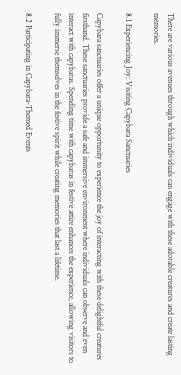There are various avenues through which individuals can engage with these adorable creatures and create lasting memories.

8.1 Experiencing Joy: Visiting Capybara Sanctuaries

Capybara sanctuaries offer a unique opportunity to experience the joy of interacting with these delightful creatures firsthand. These sanctuaries provide a safe and immersive environment where individuals can observe and even interact with capybaras. Spending time with capybaras in festive attire enhances the experience, allowing visitors to fully immerse themselves in the festive spirit while creating memories that last a lifetime.

8.2 Participating in Capybara-Themed Events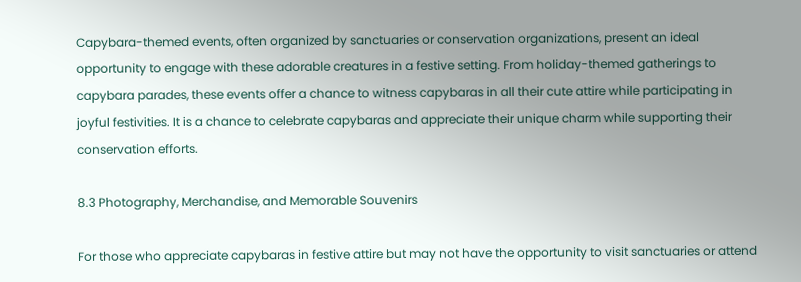Capybara-themed events, often organized by sanctuaries or conservation organizations, present an ideal opportunity to engage with these adorable creatures in a festive setting. From holiday-themed gatherings to capybara parades, these events offer a chance to witness capybaras in all their cute attire while participating in joyful festivities. It is a chance to celebrate capybaras and appreciate their unique charm while supporting their conservation efforts.

8.3 Photography, Merchandise, and Memorable Souvenirs

For those who appreciate capybaras in festive attire but may not have the opportunity to visit sanctuaries or attend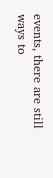events, there are still ways to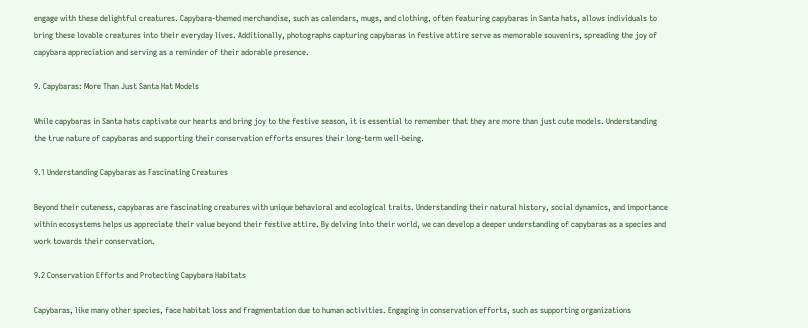engage with these delightful creatures. Capybara-themed merchandise, such as calendars, mugs, and clothing, often featuring capybaras in Santa hats, allows individuals to bring these lovable creatures into their everyday lives. Additionally, photographs capturing capybaras in festive attire serve as memorable souvenirs, spreading the joy of capybara appreciation and serving as a reminder of their adorable presence.

9. Capybaras: More Than Just Santa Hat Models

While capybaras in Santa hats captivate our hearts and bring joy to the festive season, it is essential to remember that they are more than just cute models. Understanding the true nature of capybaras and supporting their conservation efforts ensures their long-term well-being.

9.1 Understanding Capybaras as Fascinating Creatures

Beyond their cuteness, capybaras are fascinating creatures with unique behavioral and ecological traits. Understanding their natural history, social dynamics, and importance within ecosystems helps us appreciate their value beyond their festive attire. By delving into their world, we can develop a deeper understanding of capybaras as a species and work towards their conservation.

9.2 Conservation Efforts and Protecting Capybara Habitats

Capybaras, like many other species, face habitat loss and fragmentation due to human activities. Engaging in conservation efforts, such as supporting organizations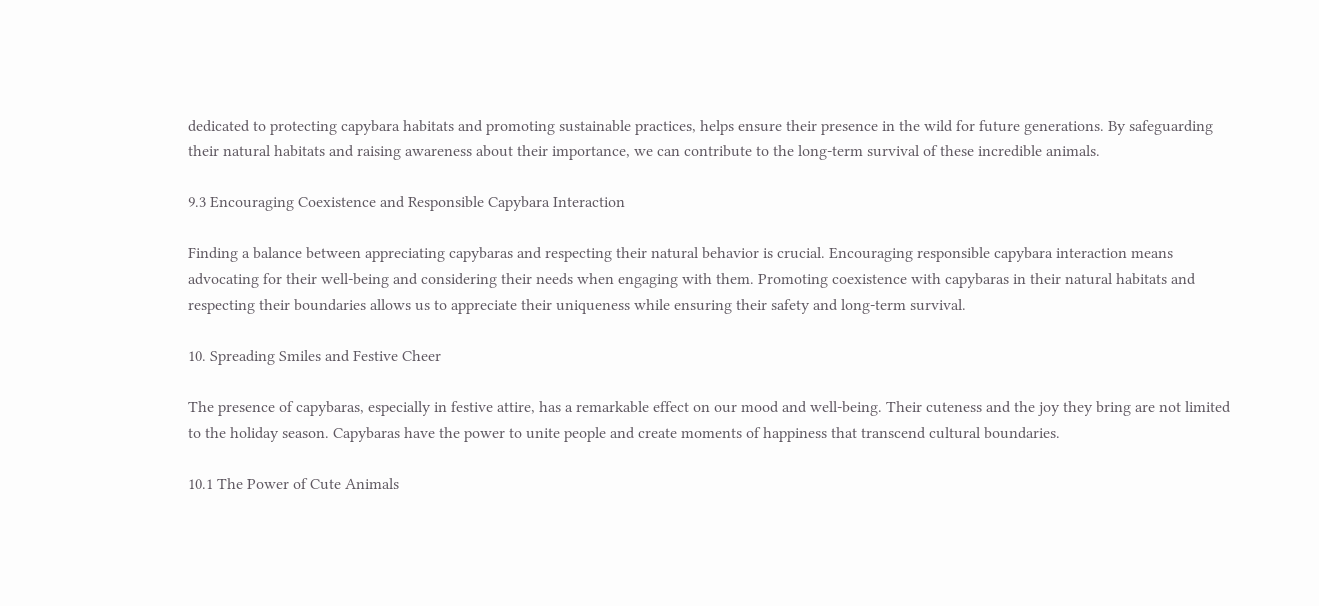dedicated to protecting capybara habitats and promoting sustainable practices, helps ensure their presence in the wild for future generations. By safeguarding their natural habitats and raising awareness about their importance, we can contribute to the long-term survival of these incredible animals.

9.3 Encouraging Coexistence and Responsible Capybara Interaction

Finding a balance between appreciating capybaras and respecting their natural behavior is crucial. Encouraging responsible capybara interaction means advocating for their well-being and considering their needs when engaging with them. Promoting coexistence with capybaras in their natural habitats and respecting their boundaries allows us to appreciate their uniqueness while ensuring their safety and long-term survival.

10. Spreading Smiles and Festive Cheer

The presence of capybaras, especially in festive attire, has a remarkable effect on our mood and well-being. Their cuteness and the joy they bring are not limited to the holiday season. Capybaras have the power to unite people and create moments of happiness that transcend cultural boundaries.

10.1 The Power of Cute Animals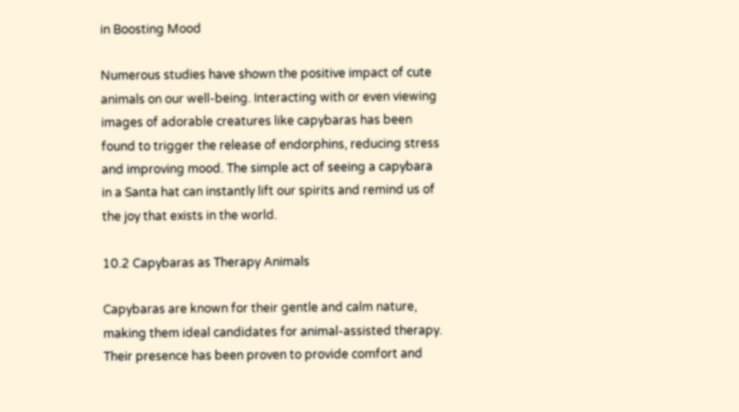in Boosting Mood

Numerous studies have shown the positive impact of cute animals on our well-being. Interacting with or even viewing images of adorable creatures like capybaras has been found to trigger the release of endorphins, reducing stress and improving mood. The simple act of seeing a capybara in a Santa hat can instantly lift our spirits and remind us of the joy that exists in the world.

10.2 Capybaras as Therapy Animals

Capybaras are known for their gentle and calm nature, making them ideal candidates for animal-assisted therapy. Their presence has been proven to provide comfort and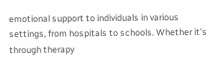emotional support to individuals in various settings, from hospitals to schools. Whether it’s through therapy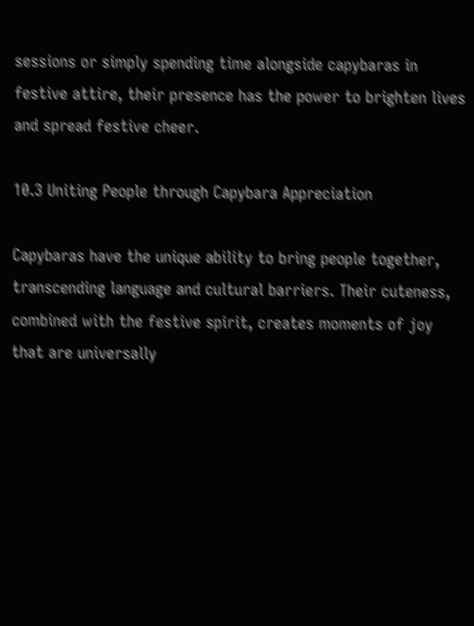sessions or simply spending time alongside capybaras in festive attire, their presence has the power to brighten lives and spread festive cheer.

10.3 Uniting People through Capybara Appreciation

Capybaras have the unique ability to bring people together, transcending language and cultural barriers. Their cuteness, combined with the festive spirit, creates moments of joy that are universally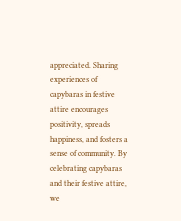appreciated. Sharing experiences of capybaras in festive attire encourages positivity, spreads happiness, and fosters a sense of community. By celebrating capybaras and their festive attire, we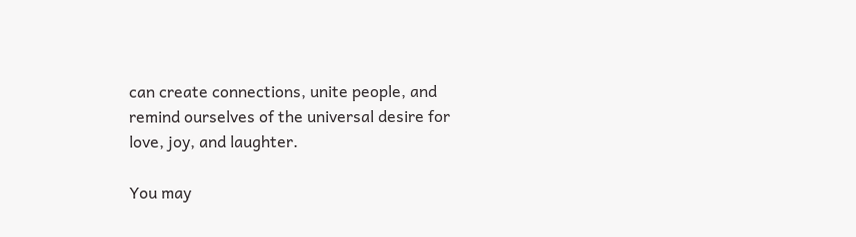can create connections, unite people, and remind ourselves of the universal desire for love, joy, and laughter.

You may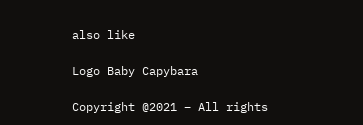also like

Logo Baby Capybara

Copyright @2021 – All rights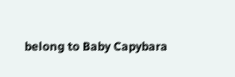belong to Baby Capybara